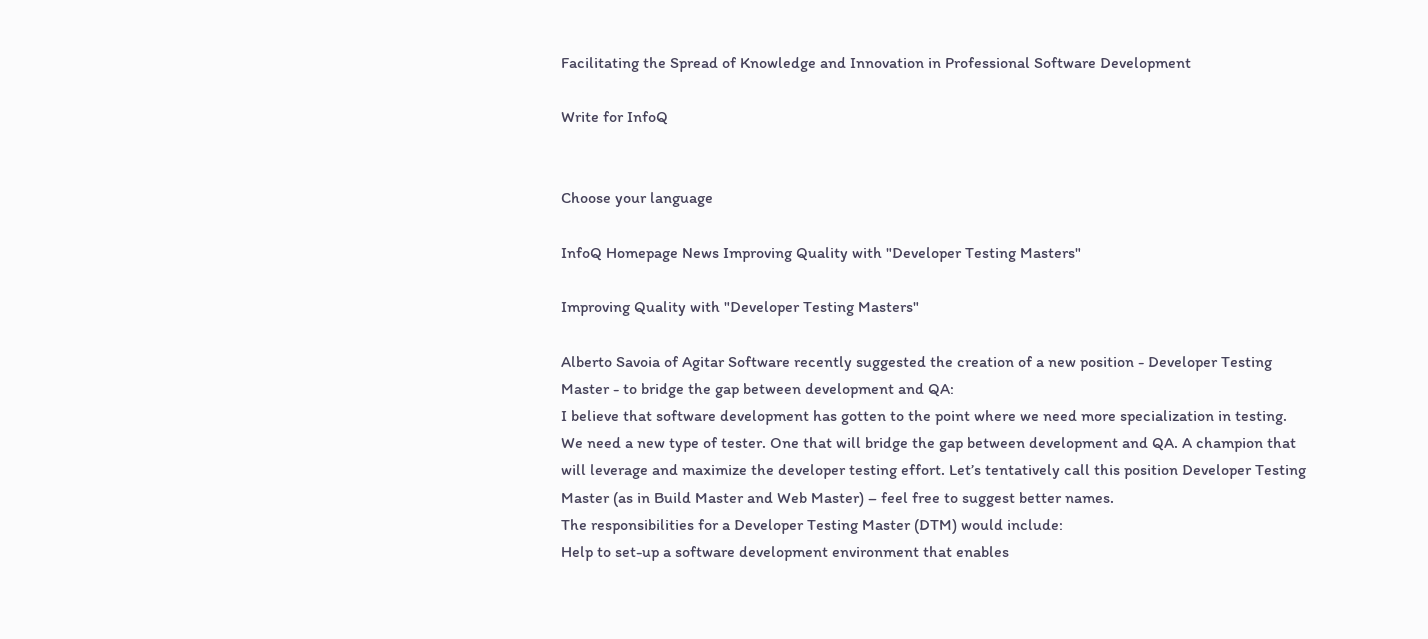Facilitating the Spread of Knowledge and Innovation in Professional Software Development

Write for InfoQ


Choose your language

InfoQ Homepage News Improving Quality with "Developer Testing Masters"

Improving Quality with "Developer Testing Masters"

Alberto Savoia of Agitar Software recently suggested the creation of a new position - Developer Testing Master - to bridge the gap between development and QA:
I believe that software development has gotten to the point where we need more specialization in testing. We need a new type of tester. One that will bridge the gap between development and QA. A champion that will leverage and maximize the developer testing effort. Let’s tentatively call this position Developer Testing Master (as in Build Master and Web Master) – feel free to suggest better names.
The responsibilities for a Developer Testing Master (DTM) would include:
Help to set-up a software development environment that enables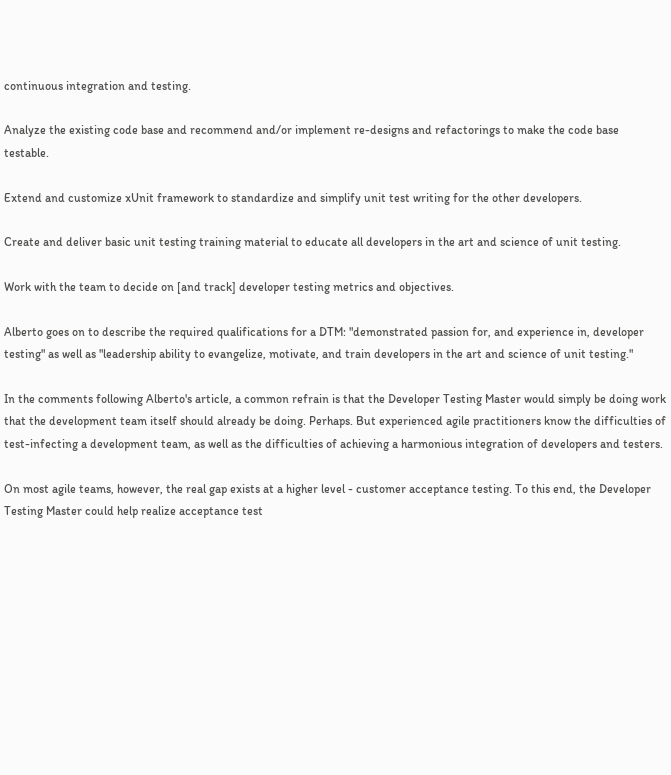continuous integration and testing.

Analyze the existing code base and recommend and/or implement re-designs and refactorings to make the code base testable.

Extend and customize xUnit framework to standardize and simplify unit test writing for the other developers.

Create and deliver basic unit testing training material to educate all developers in the art and science of unit testing.

Work with the team to decide on [and track] developer testing metrics and objectives.

Alberto goes on to describe the required qualifications for a DTM: "demonstrated passion for, and experience in, developer testing" as well as "leadership ability to evangelize, motivate, and train developers in the art and science of unit testing."

In the comments following Alberto's article, a common refrain is that the Developer Testing Master would simply be doing work that the development team itself should already be doing. Perhaps. But experienced agile practitioners know the difficulties of test-infecting a development team, as well as the difficulties of achieving a harmonious integration of developers and testers.

On most agile teams, however, the real gap exists at a higher level - customer acceptance testing. To this end, the Developer Testing Master could help realize acceptance test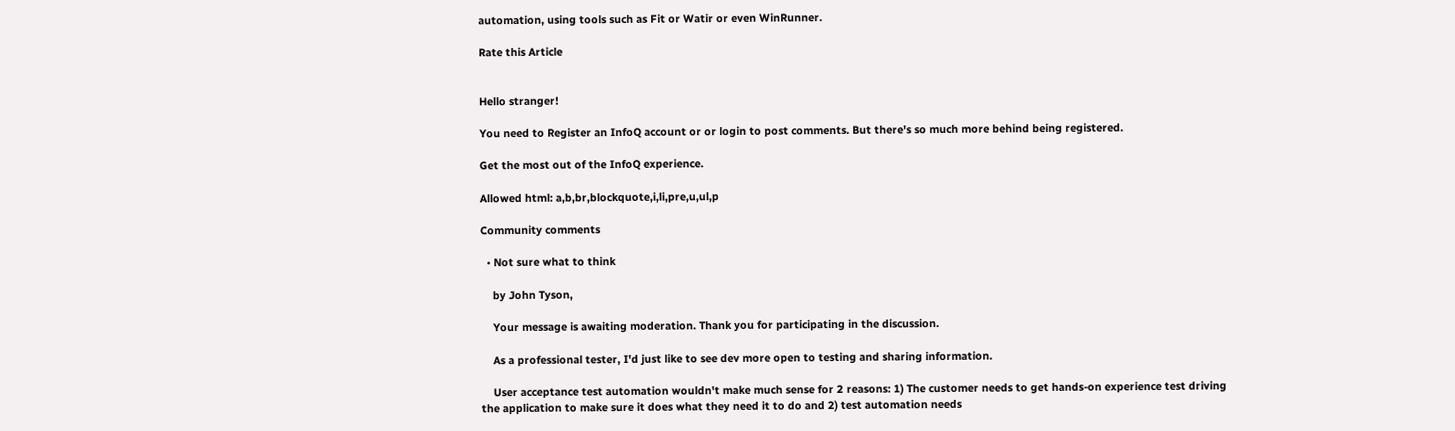automation, using tools such as Fit or Watir or even WinRunner.

Rate this Article


Hello stranger!

You need to Register an InfoQ account or or login to post comments. But there's so much more behind being registered.

Get the most out of the InfoQ experience.

Allowed html: a,b,br,blockquote,i,li,pre,u,ul,p

Community comments

  • Not sure what to think

    by John Tyson,

    Your message is awaiting moderation. Thank you for participating in the discussion.

    As a professional tester, I'd just like to see dev more open to testing and sharing information.

    User acceptance test automation wouldn't make much sense for 2 reasons: 1) The customer needs to get hands-on experience test driving the application to make sure it does what they need it to do and 2) test automation needs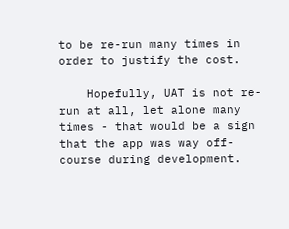to be re-run many times in order to justify the cost.

    Hopefully, UAT is not re-run at all, let alone many times - that would be a sign that the app was way off-course during development.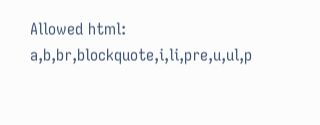Allowed html: a,b,br,blockquote,i,li,pre,u,ul,p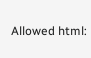Allowed html: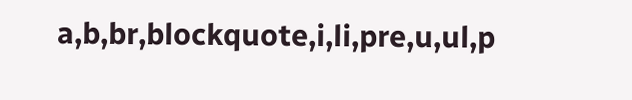a,b,br,blockquote,i,li,pre,u,ul,p